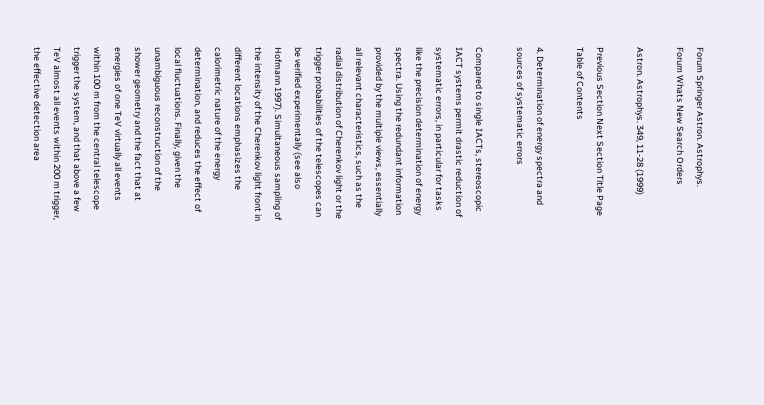Forum Springer Astron. Astrophys.
Forum Whats New Search Orders

Astron. Astrophys. 349, 11-28 (1999)

Previous Section Next Section Title Page Table of Contents

4. Determination of energy spectra and sources of systematic errors

Compared to single IACTs, stereoscopic IACT systems permit drastic reduction of systematic errors, in particular for tasks like the precision determination of energy spectra. Using the redundant information provided by the multiple views, essentially all relevant characteristics, such as the radial distribution of Cherenkov light or the trigger probabilities of the telescopes can be verified experimentally (see also Hofmann 1997). Simultaneous sampling of the intensity of the Cherenkov light front in different locations emphasizes the calorimetric nature of the energy determination, and reduces the effect of local fluctuations. Finally, given the unambiguous reconstruction of the shower geometry and the fact that at energies of one TeV virtually all events within 100 m from the central telescope trigger the system, and that above a few TeV almost all events within 200 m trigger, the effective detection area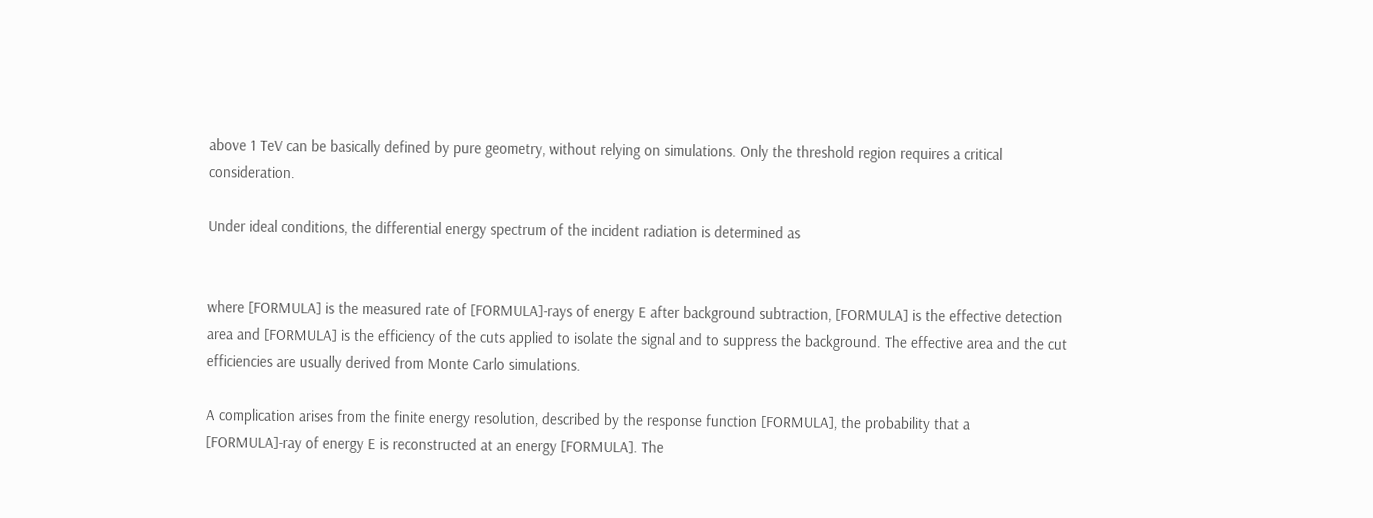above 1 TeV can be basically defined by pure geometry, without relying on simulations. Only the threshold region requires a critical consideration.

Under ideal conditions, the differential energy spectrum of the incident radiation is determined as


where [FORMULA] is the measured rate of [FORMULA]-rays of energy E after background subtraction, [FORMULA] is the effective detection area and [FORMULA] is the efficiency of the cuts applied to isolate the signal and to suppress the background. The effective area and the cut efficiencies are usually derived from Monte Carlo simulations.

A complication arises from the finite energy resolution, described by the response function [FORMULA], the probability that a [FORMULA]-ray of energy E is reconstructed at an energy [FORMULA]. The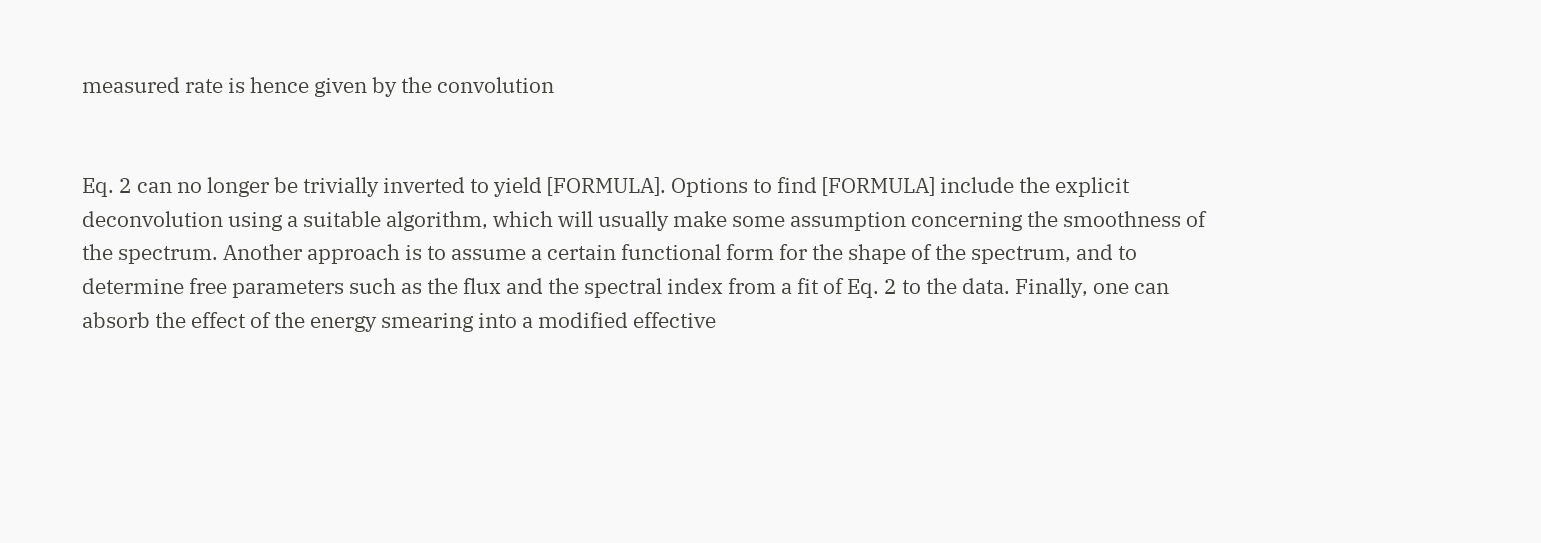measured rate is hence given by the convolution


Eq. 2 can no longer be trivially inverted to yield [FORMULA]. Options to find [FORMULA] include the explicit deconvolution using a suitable algorithm, which will usually make some assumption concerning the smoothness of the spectrum. Another approach is to assume a certain functional form for the shape of the spectrum, and to determine free parameters such as the flux and the spectral index from a fit of Eq. 2 to the data. Finally, one can absorb the effect of the energy smearing into a modified effective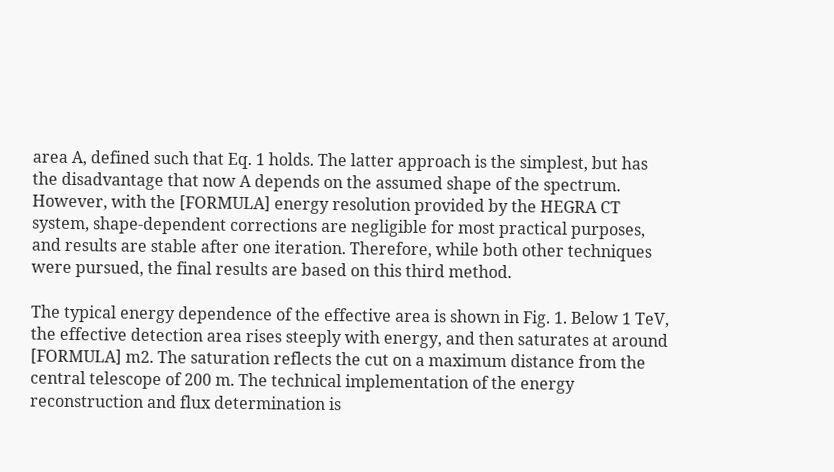area A, defined such that Eq. 1 holds. The latter approach is the simplest, but has the disadvantage that now A depends on the assumed shape of the spectrum. However, with the [FORMULA] energy resolution provided by the HEGRA CT system, shape-dependent corrections are negligible for most practical purposes, and results are stable after one iteration. Therefore, while both other techniques were pursued, the final results are based on this third method.

The typical energy dependence of the effective area is shown in Fig. 1. Below 1 TeV, the effective detection area rises steeply with energy, and then saturates at around [FORMULA] m2. The saturation reflects the cut on a maximum distance from the central telescope of 200 m. The technical implementation of the energy reconstruction and flux determination is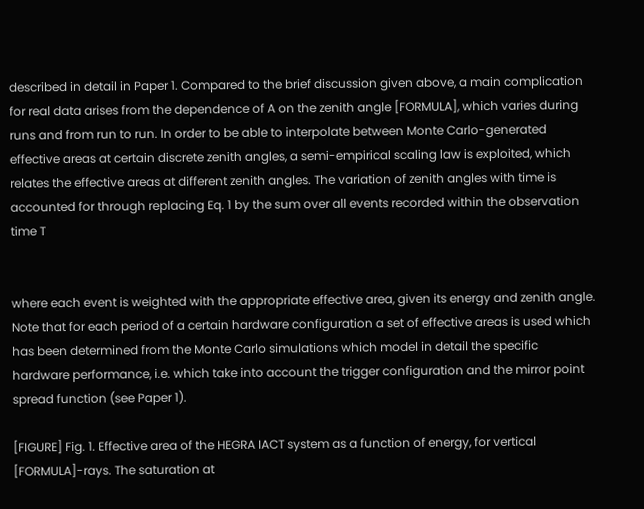described in detail in Paper 1. Compared to the brief discussion given above, a main complication for real data arises from the dependence of A on the zenith angle [FORMULA], which varies during runs and from run to run. In order to be able to interpolate between Monte Carlo-generated effective areas at certain discrete zenith angles, a semi-empirical scaling law is exploited, which relates the effective areas at different zenith angles. The variation of zenith angles with time is accounted for through replacing Eq. 1 by the sum over all events recorded within the observation time T


where each event is weighted with the appropriate effective area, given its energy and zenith angle. Note that for each period of a certain hardware configuration a set of effective areas is used which has been determined from the Monte Carlo simulations which model in detail the specific hardware performance, i.e. which take into account the trigger configuration and the mirror point spread function (see Paper 1).

[FIGURE] Fig. 1. Effective area of the HEGRA IACT system as a function of energy, for vertical [FORMULA]-rays. The saturation at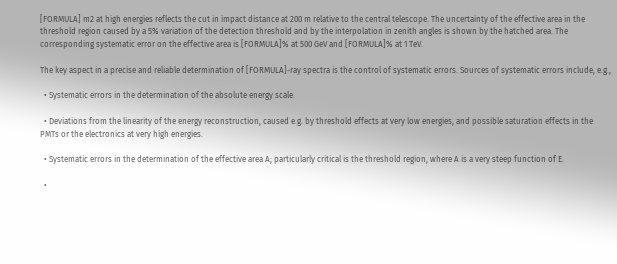[FORMULA] m2 at high energies reflects the cut in impact distance at 200 m relative to the central telescope. The uncertainty of the effective area in the threshold region caused by a 5% variation of the detection threshold and by the interpolation in zenith angles is shown by the hatched area. The corresponding systematic error on the effective area is [FORMULA]% at 500 GeV and [FORMULA]% at 1 TeV.

The key aspect in a precise and reliable determination of [FORMULA]-ray spectra is the control of systematic errors. Sources of systematic errors include, e.g.,

  • Systematic errors in the determination of the absolute energy scale.

  • Deviations from the linearity of the energy reconstruction, caused e.g. by threshold effects at very low energies, and possible saturation effects in the PMTs or the electronics at very high energies.

  • Systematic errors in the determination of the effective area A; particularly critical is the threshold region, where A is a very steep function of E.

  •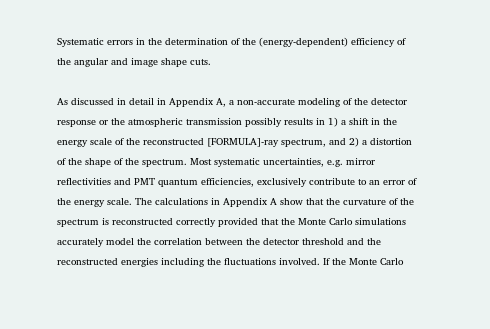Systematic errors in the determination of the (energy-dependent) efficiency of the angular and image shape cuts.

As discussed in detail in Appendix A, a non-accurate modeling of the detector response or the atmospheric transmission possibly results in 1) a shift in the energy scale of the reconstructed [FORMULA]-ray spectrum, and 2) a distortion of the shape of the spectrum. Most systematic uncertainties, e.g. mirror reflectivities and PMT quantum efficiencies, exclusively contribute to an error of the energy scale. The calculations in Appendix A show that the curvature of the spectrum is reconstructed correctly provided that the Monte Carlo simulations accurately model the correlation between the detector threshold and the reconstructed energies including the fluctuations involved. If the Monte Carlo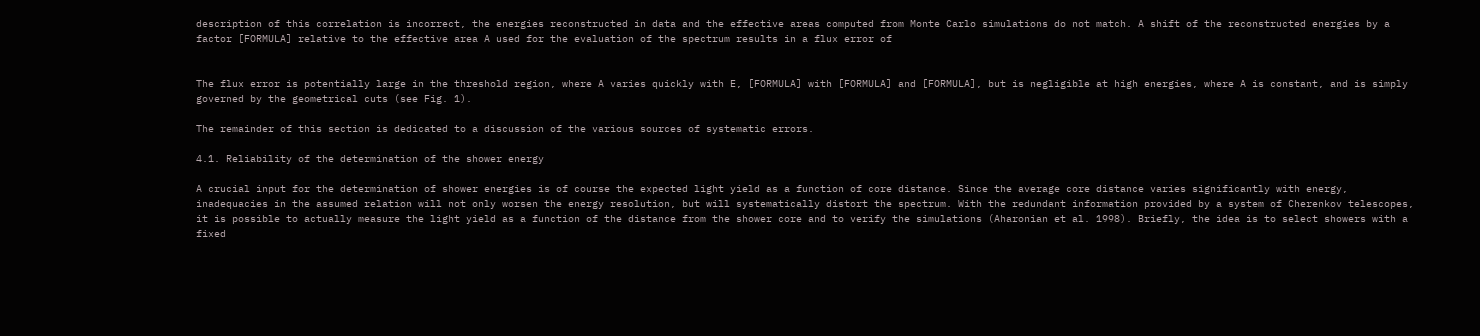description of this correlation is incorrect, the energies reconstructed in data and the effective areas computed from Monte Carlo simulations do not match. A shift of the reconstructed energies by a factor [FORMULA] relative to the effective area A used for the evaluation of the spectrum results in a flux error of


The flux error is potentially large in the threshold region, where A varies quickly with E, [FORMULA] with [FORMULA] and [FORMULA], but is negligible at high energies, where A is constant, and is simply governed by the geometrical cuts (see Fig. 1).

The remainder of this section is dedicated to a discussion of the various sources of systematic errors.

4.1. Reliability of the determination of the shower energy

A crucial input for the determination of shower energies is of course the expected light yield as a function of core distance. Since the average core distance varies significantly with energy, inadequacies in the assumed relation will not only worsen the energy resolution, but will systematically distort the spectrum. With the redundant information provided by a system of Cherenkov telescopes, it is possible to actually measure the light yield as a function of the distance from the shower core and to verify the simulations (Aharonian et al. 1998). Briefly, the idea is to select showers with a fixed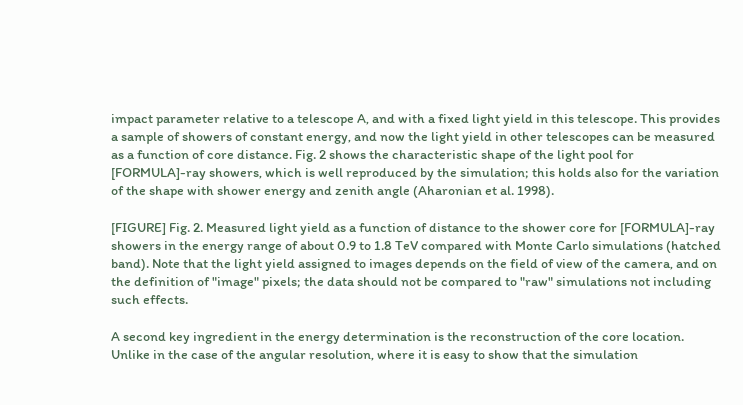impact parameter relative to a telescope A, and with a fixed light yield in this telescope. This provides a sample of showers of constant energy, and now the light yield in other telescopes can be measured as a function of core distance. Fig. 2 shows the characteristic shape of the light pool for [FORMULA]-ray showers, which is well reproduced by the simulation; this holds also for the variation of the shape with shower energy and zenith angle (Aharonian et al. 1998).

[FIGURE] Fig. 2. Measured light yield as a function of distance to the shower core for [FORMULA]-ray showers in the energy range of about 0.9 to 1.8 TeV compared with Monte Carlo simulations (hatched band). Note that the light yield assigned to images depends on the field of view of the camera, and on the definition of "image" pixels; the data should not be compared to "raw" simulations not including such effects.

A second key ingredient in the energy determination is the reconstruction of the core location. Unlike in the case of the angular resolution, where it is easy to show that the simulation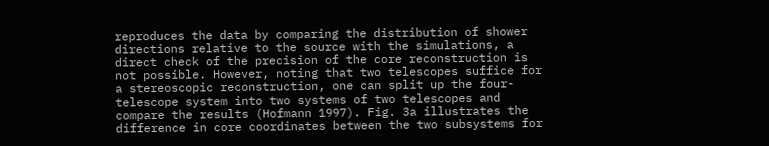reproduces the data by comparing the distribution of shower directions relative to the source with the simulations, a direct check of the precision of the core reconstruction is not possible. However, noting that two telescopes suffice for a stereoscopic reconstruction, one can split up the four-telescope system into two systems of two telescopes and compare the results (Hofmann 1997). Fig. 3a illustrates the difference in core coordinates between the two subsystems for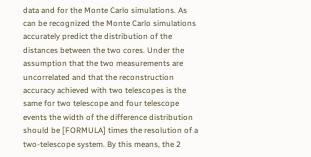data and for the Monte Carlo simulations. As can be recognized the Monte Carlo simulations accurately predict the distribution of the distances between the two cores. Under the assumption that the two measurements are uncorrelated and that the reconstruction accuracy achieved with two telescopes is the same for two telescope and four telescope events the width of the difference distribution should be [FORMULA] times the resolution of a two-telescope system. By this means, the 2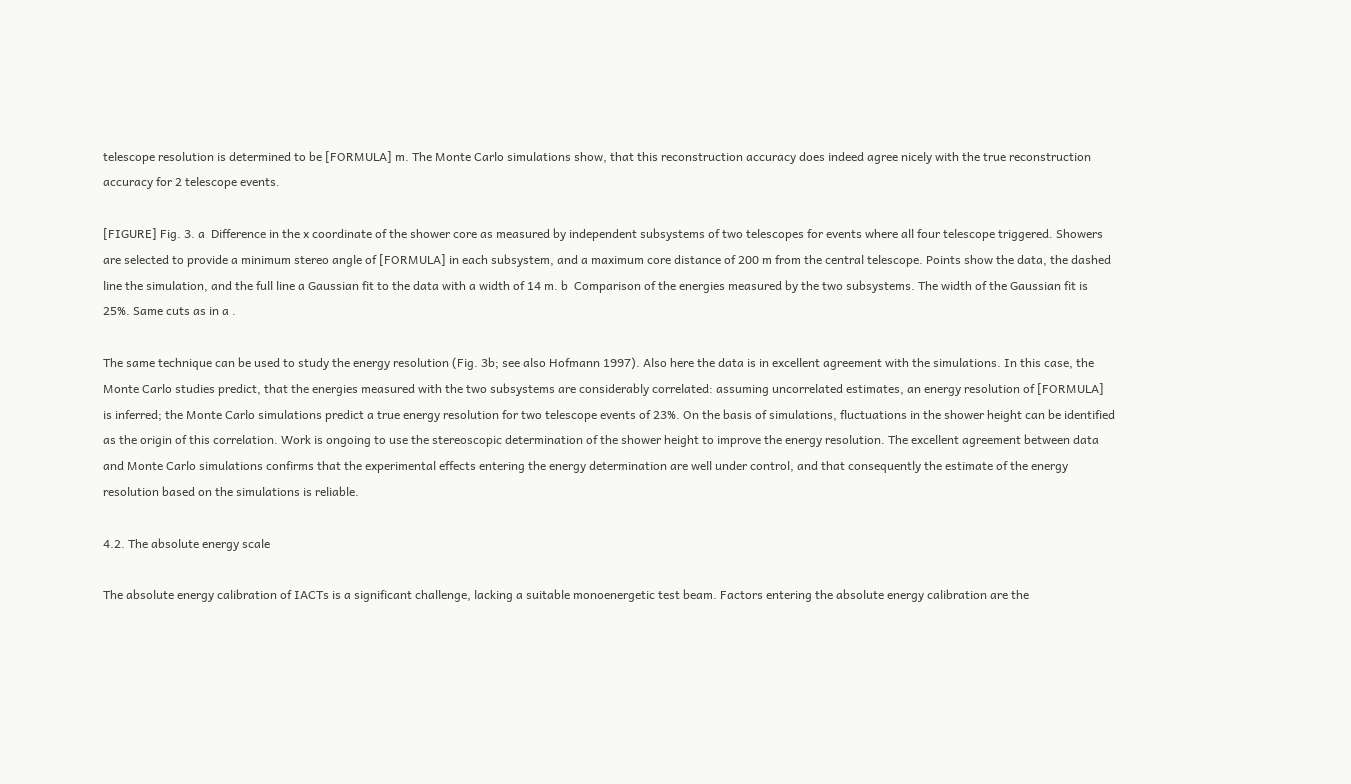telescope resolution is determined to be [FORMULA] m. The Monte Carlo simulations show, that this reconstruction accuracy does indeed agree nicely with the true reconstruction accuracy for 2 telescope events.

[FIGURE] Fig. 3. a  Difference in the x coordinate of the shower core as measured by independent subsystems of two telescopes for events where all four telescope triggered. Showers are selected to provide a minimum stereo angle of [FORMULA] in each subsystem, and a maximum core distance of 200 m from the central telescope. Points show the data, the dashed line the simulation, and the full line a Gaussian fit to the data with a width of 14 m. b  Comparison of the energies measured by the two subsystems. The width of the Gaussian fit is 25%. Same cuts as in a .

The same technique can be used to study the energy resolution (Fig. 3b; see also Hofmann 1997). Also here the data is in excellent agreement with the simulations. In this case, the Monte Carlo studies predict, that the energies measured with the two subsystems are considerably correlated: assuming uncorrelated estimates, an energy resolution of [FORMULA] is inferred; the Monte Carlo simulations predict a true energy resolution for two telescope events of 23%. On the basis of simulations, fluctuations in the shower height can be identified as the origin of this correlation. Work is ongoing to use the stereoscopic determination of the shower height to improve the energy resolution. The excellent agreement between data and Monte Carlo simulations confirms that the experimental effects entering the energy determination are well under control, and that consequently the estimate of the energy resolution based on the simulations is reliable.

4.2. The absolute energy scale

The absolute energy calibration of IACTs is a significant challenge, lacking a suitable monoenergetic test beam. Factors entering the absolute energy calibration are the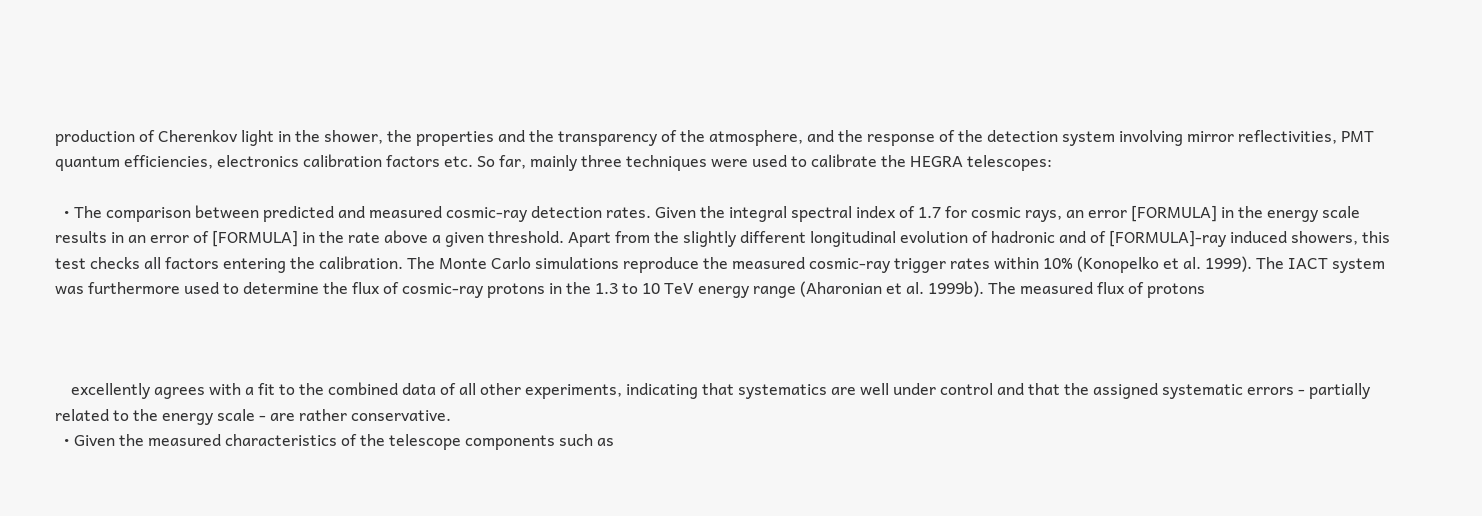production of Cherenkov light in the shower, the properties and the transparency of the atmosphere, and the response of the detection system involving mirror reflectivities, PMT quantum efficiencies, electronics calibration factors etc. So far, mainly three techniques were used to calibrate the HEGRA telescopes:

  • The comparison between predicted and measured cosmic-ray detection rates. Given the integral spectral index of 1.7 for cosmic rays, an error [FORMULA] in the energy scale results in an error of [FORMULA] in the rate above a given threshold. Apart from the slightly different longitudinal evolution of hadronic and of [FORMULA]-ray induced showers, this test checks all factors entering the calibration. The Monte Carlo simulations reproduce the measured cosmic-ray trigger rates within 10% (Konopelko et al. 1999). The IACT system was furthermore used to determine the flux of cosmic-ray protons in the 1.3 to 10 TeV energy range (Aharonian et al. 1999b). The measured flux of protons



    excellently agrees with a fit to the combined data of all other experiments, indicating that systematics are well under control and that the assigned systematic errors - partially related to the energy scale - are rather conservative.
  • Given the measured characteristics of the telescope components such as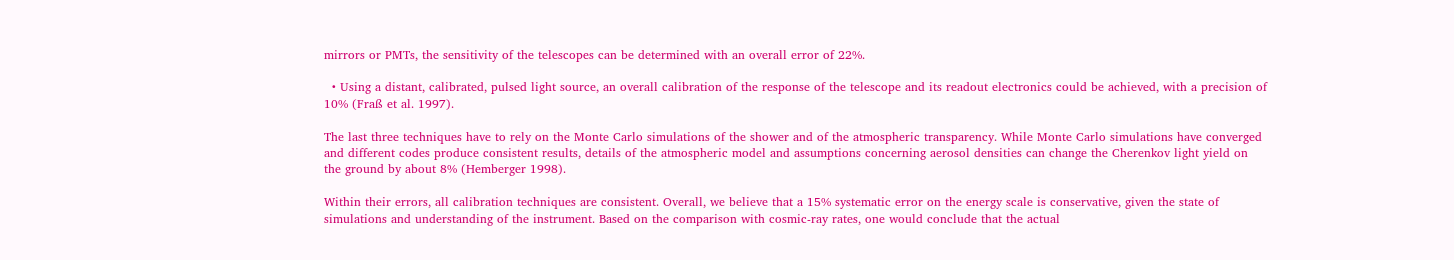mirrors or PMTs, the sensitivity of the telescopes can be determined with an overall error of 22%.

  • Using a distant, calibrated, pulsed light source, an overall calibration of the response of the telescope and its readout electronics could be achieved, with a precision of 10% (Fraß et al. 1997).

The last three techniques have to rely on the Monte Carlo simulations of the shower and of the atmospheric transparency. While Monte Carlo simulations have converged and different codes produce consistent results, details of the atmospheric model and assumptions concerning aerosol densities can change the Cherenkov light yield on the ground by about 8% (Hemberger 1998).

Within their errors, all calibration techniques are consistent. Overall, we believe that a 15% systematic error on the energy scale is conservative, given the state of simulations and understanding of the instrument. Based on the comparison with cosmic-ray rates, one would conclude that the actual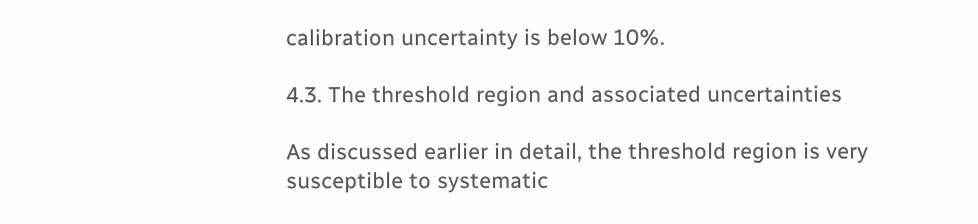calibration uncertainty is below 10%.

4.3. The threshold region and associated uncertainties

As discussed earlier in detail, the threshold region is very susceptible to systematic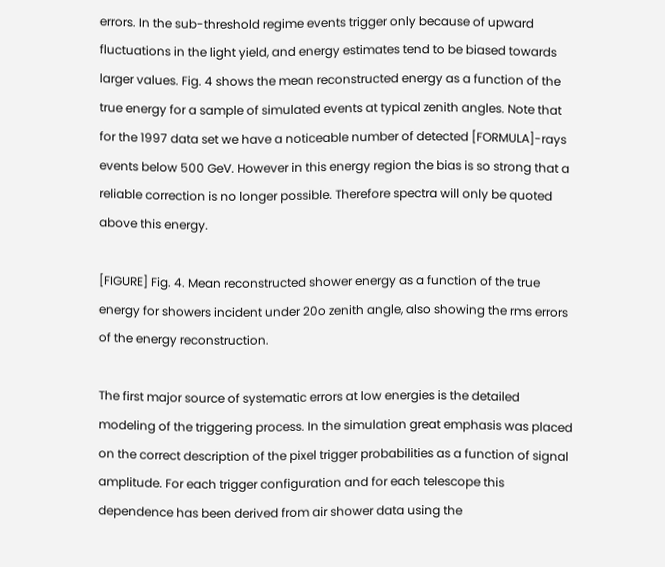errors. In the sub-threshold regime events trigger only because of upward fluctuations in the light yield, and energy estimates tend to be biased towards larger values. Fig. 4 shows the mean reconstructed energy as a function of the true energy for a sample of simulated events at typical zenith angles. Note that for the 1997 data set we have a noticeable number of detected [FORMULA]-rays events below 500 GeV. However in this energy region the bias is so strong that a reliable correction is no longer possible. Therefore spectra will only be quoted above this energy.

[FIGURE] Fig. 4. Mean reconstructed shower energy as a function of the true energy for showers incident under 20o zenith angle, also showing the rms errors of the energy reconstruction.

The first major source of systematic errors at low energies is the detailed modeling of the triggering process. In the simulation great emphasis was placed on the correct description of the pixel trigger probabilities as a function of signal amplitude. For each trigger configuration and for each telescope this dependence has been derived from air shower data using the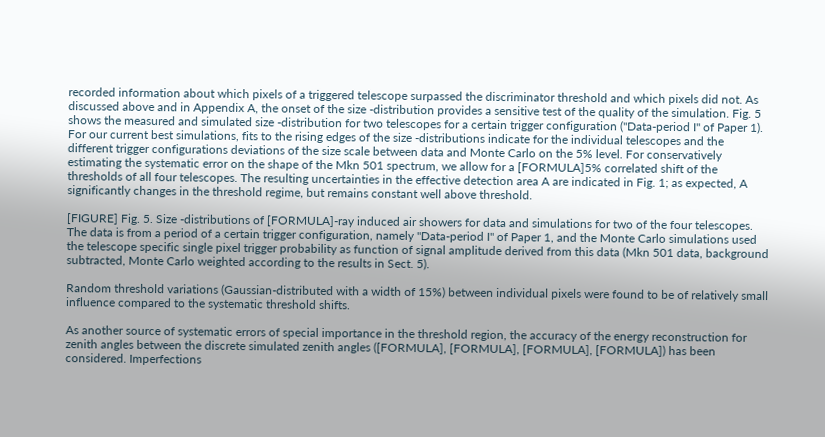recorded information about which pixels of a triggered telescope surpassed the discriminator threshold and which pixels did not. As discussed above and in Appendix A, the onset of the size -distribution provides a sensitive test of the quality of the simulation. Fig. 5 shows the measured and simulated size -distribution for two telescopes for a certain trigger configuration ("Data-period I" of Paper 1). For our current best simulations, fits to the rising edges of the size -distributions indicate for the individual telescopes and the different trigger configurations deviations of the size scale between data and Monte Carlo on the 5% level. For conservatively estimating the systematic error on the shape of the Mkn 501 spectrum, we allow for a [FORMULA]5% correlated shift of the thresholds of all four telescopes. The resulting uncertainties in the effective detection area A are indicated in Fig. 1; as expected, A significantly changes in the threshold regime, but remains constant well above threshold.

[FIGURE] Fig. 5. Size -distributions of [FORMULA]-ray induced air showers for data and simulations for two of the four telescopes. The data is from a period of a certain trigger configuration, namely "Data-period I" of Paper 1, and the Monte Carlo simulations used the telescope specific single pixel trigger probability as function of signal amplitude derived from this data (Mkn 501 data, background subtracted, Monte Carlo weighted according to the results in Sect. 5).

Random threshold variations (Gaussian-distributed with a width of 15%) between individual pixels were found to be of relatively small influence compared to the systematic threshold shifts.

As another source of systematic errors of special importance in the threshold region, the accuracy of the energy reconstruction for zenith angles between the discrete simulated zenith angles ([FORMULA], [FORMULA], [FORMULA], [FORMULA]) has been considered. Imperfections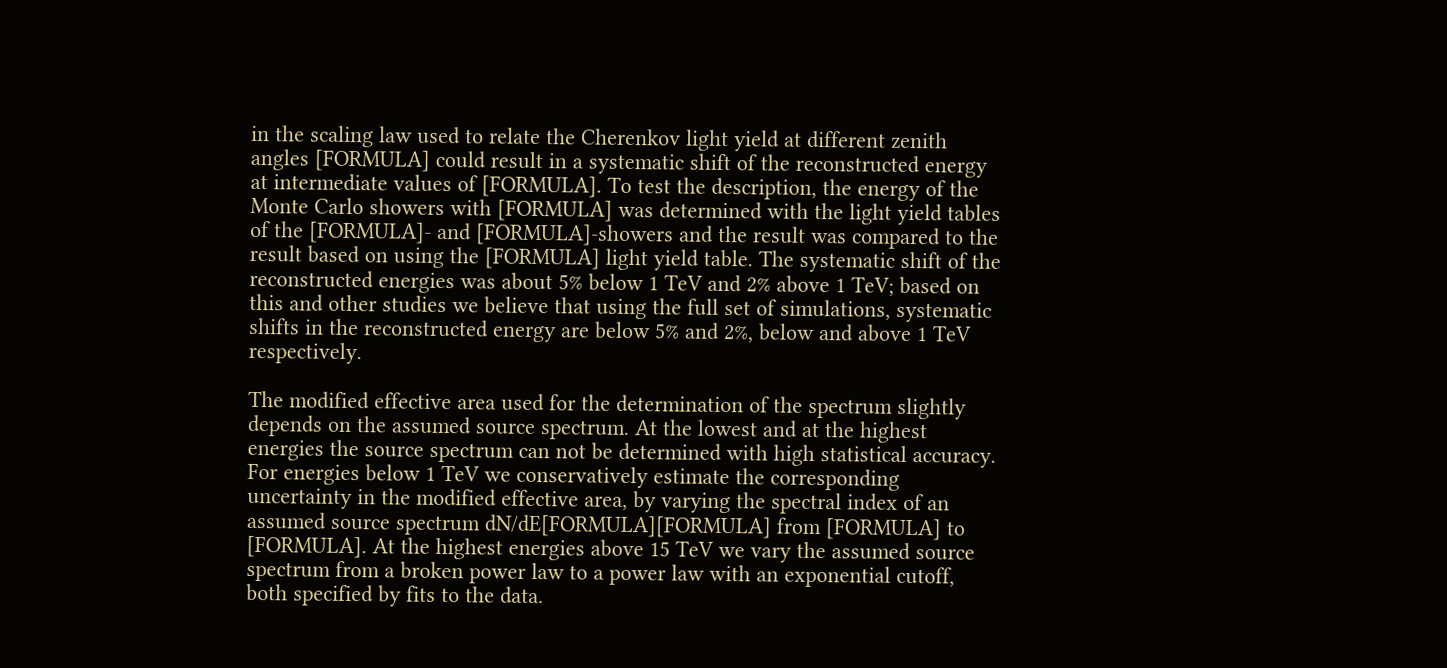in the scaling law used to relate the Cherenkov light yield at different zenith angles [FORMULA] could result in a systematic shift of the reconstructed energy at intermediate values of [FORMULA]. To test the description, the energy of the Monte Carlo showers with [FORMULA] was determined with the light yield tables of the [FORMULA]- and [FORMULA]-showers and the result was compared to the result based on using the [FORMULA] light yield table. The systematic shift of the reconstructed energies was about 5% below 1 TeV and 2% above 1 TeV; based on this and other studies we believe that using the full set of simulations, systematic shifts in the reconstructed energy are below 5% and 2%, below and above 1 TeV respectively.

The modified effective area used for the determination of the spectrum slightly depends on the assumed source spectrum. At the lowest and at the highest energies the source spectrum can not be determined with high statistical accuracy. For energies below 1 TeV we conservatively estimate the corresponding uncertainty in the modified effective area, by varying the spectral index of an assumed source spectrum dN/dE[FORMULA][FORMULA] from [FORMULA] to [FORMULA]. At the highest energies above 15 TeV we vary the assumed source spectrum from a broken power law to a power law with an exponential cutoff, both specified by fits to the data.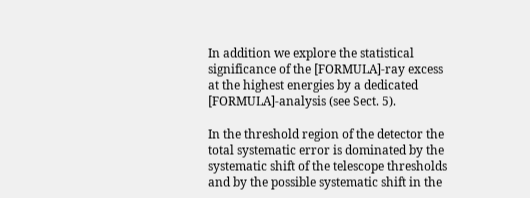In addition we explore the statistical significance of the [FORMULA]-ray excess at the highest energies by a dedicated [FORMULA]-analysis (see Sect. 5).

In the threshold region of the detector the total systematic error is dominated by the systematic shift of the telescope thresholds and by the possible systematic shift in the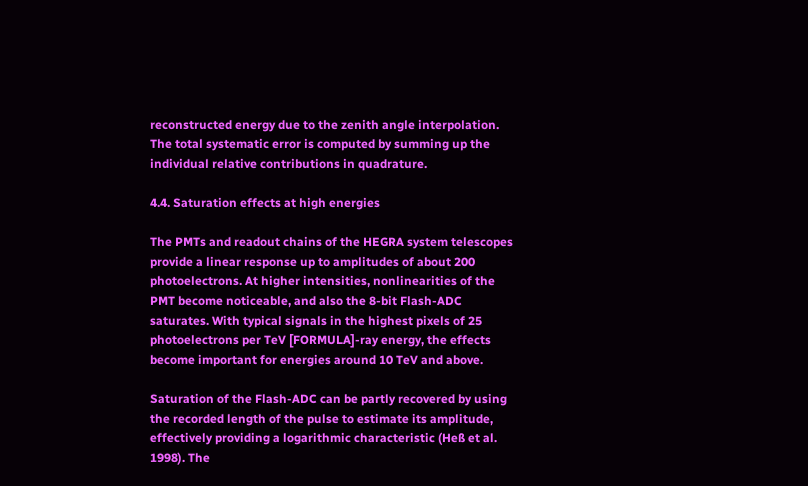reconstructed energy due to the zenith angle interpolation. The total systematic error is computed by summing up the individual relative contributions in quadrature.

4.4. Saturation effects at high energies

The PMTs and readout chains of the HEGRA system telescopes provide a linear response up to amplitudes of about 200 photoelectrons. At higher intensities, nonlinearities of the PMT become noticeable, and also the 8-bit Flash-ADC saturates. With typical signals in the highest pixels of 25 photoelectrons per TeV [FORMULA]-ray energy, the effects become important for energies around 10 TeV and above.

Saturation of the Flash-ADC can be partly recovered by using the recorded length of the pulse to estimate its amplitude, effectively providing a logarithmic characteristic (Heß et al. 1998). The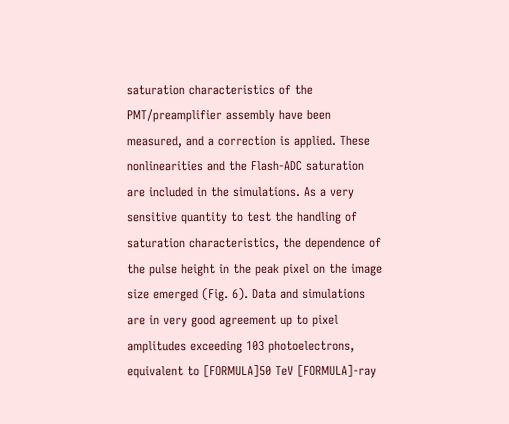saturation characteristics of the PMT/preamplifier assembly have been measured, and a correction is applied. These nonlinearities and the Flash-ADC saturation are included in the simulations. As a very sensitive quantity to test the handling of saturation characteristics, the dependence of the pulse height in the peak pixel on the image size emerged (Fig. 6). Data and simulations are in very good agreement up to pixel amplitudes exceeding 103 photoelectrons, equivalent to [FORMULA]50 TeV [FORMULA]-ray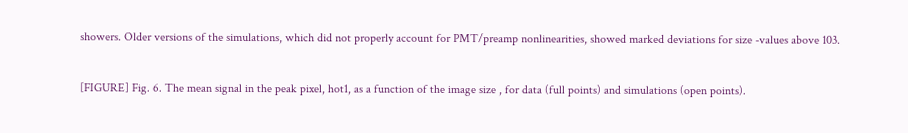showers. Older versions of the simulations, which did not properly account for PMT/preamp nonlinearities, showed marked deviations for size -values above 103.

[FIGURE] Fig. 6. The mean signal in the peak pixel, hot1, as a function of the image size , for data (full points) and simulations (open points).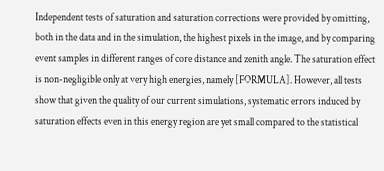Independent tests of saturation and saturation corrections were provided by omitting, both in the data and in the simulation, the highest pixels in the image, and by comparing event samples in different ranges of core distance and zenith angle. The saturation effect is non-negligible only at very high energies, namely [FORMULA]. However, all tests show that given the quality of our current simulations, systematic errors induced by saturation effects even in this energy region are yet small compared to the statistical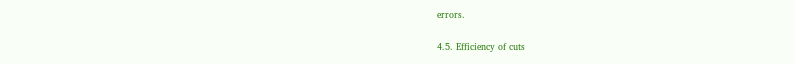errors.

4.5. Efficiency of cuts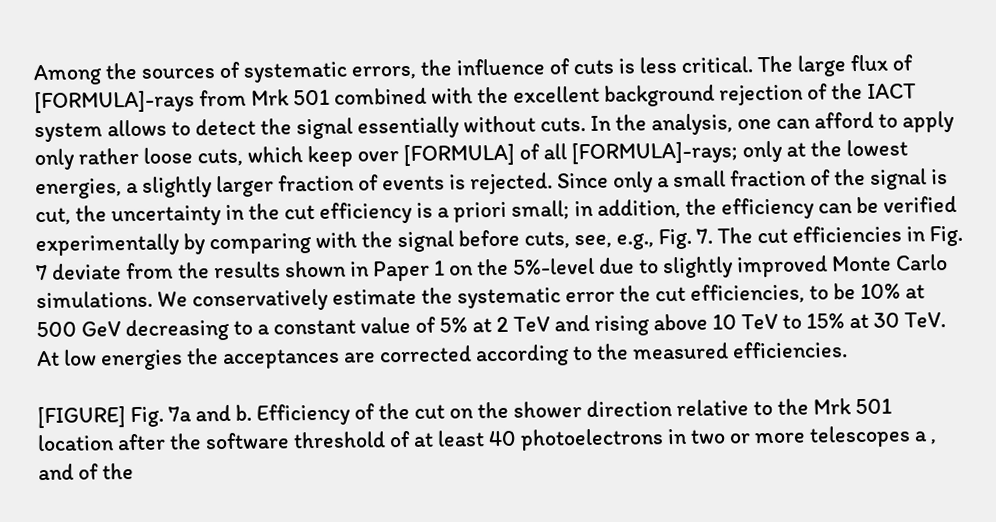Among the sources of systematic errors, the influence of cuts is less critical. The large flux of [FORMULA]-rays from Mrk 501 combined with the excellent background rejection of the IACT system allows to detect the signal essentially without cuts. In the analysis, one can afford to apply only rather loose cuts, which keep over [FORMULA] of all [FORMULA]-rays; only at the lowest energies, a slightly larger fraction of events is rejected. Since only a small fraction of the signal is cut, the uncertainty in the cut efficiency is a priori small; in addition, the efficiency can be verified experimentally by comparing with the signal before cuts, see, e.g., Fig. 7. The cut efficiencies in Fig. 7 deviate from the results shown in Paper 1 on the 5%-level due to slightly improved Monte Carlo simulations. We conservatively estimate the systematic error the cut efficiencies, to be 10% at 500 GeV decreasing to a constant value of 5% at 2 TeV and rising above 10 TeV to 15% at 30 TeV. At low energies the acceptances are corrected according to the measured efficiencies.

[FIGURE] Fig. 7a and b. Efficiency of the cut on the shower direction relative to the Mrk 501 location after the software threshold of at least 40 photoelectrons in two or more telescopes a , and of the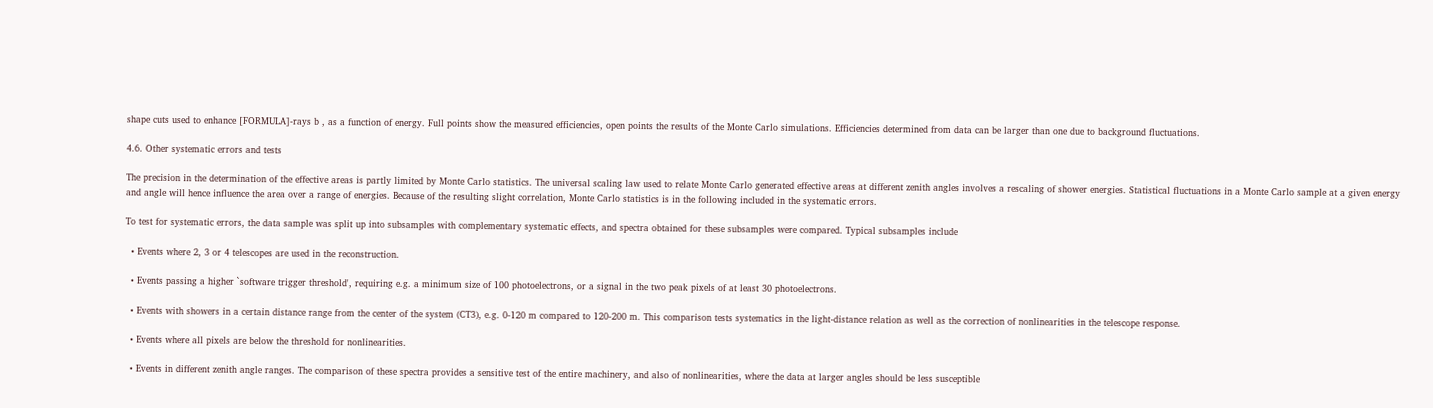shape cuts used to enhance [FORMULA]-rays b , as a function of energy. Full points show the measured efficiencies, open points the results of the Monte Carlo simulations. Efficiencies determined from data can be larger than one due to background fluctuations.

4.6. Other systematic errors and tests

The precision in the determination of the effective areas is partly limited by Monte Carlo statistics. The universal scaling law used to relate Monte Carlo generated effective areas at different zenith angles involves a rescaling of shower energies. Statistical fluctuations in a Monte Carlo sample at a given energy and angle will hence influence the area over a range of energies. Because of the resulting slight correlation, Monte Carlo statistics is in the following included in the systematic errors.

To test for systematic errors, the data sample was split up into subsamples with complementary systematic effects, and spectra obtained for these subsamples were compared. Typical subsamples include

  • Events where 2, 3 or 4 telescopes are used in the reconstruction.

  • Events passing a higher `software trigger threshold', requiring e.g. a minimum size of 100 photoelectrons, or a signal in the two peak pixels of at least 30 photoelectrons.

  • Events with showers in a certain distance range from the center of the system (CT3), e.g. 0-120 m compared to 120-200 m. This comparison tests systematics in the light-distance relation as well as the correction of nonlinearities in the telescope response.

  • Events where all pixels are below the threshold for nonlinearities.

  • Events in different zenith angle ranges. The comparison of these spectra provides a sensitive test of the entire machinery, and also of nonlinearities, where the data at larger angles should be less susceptible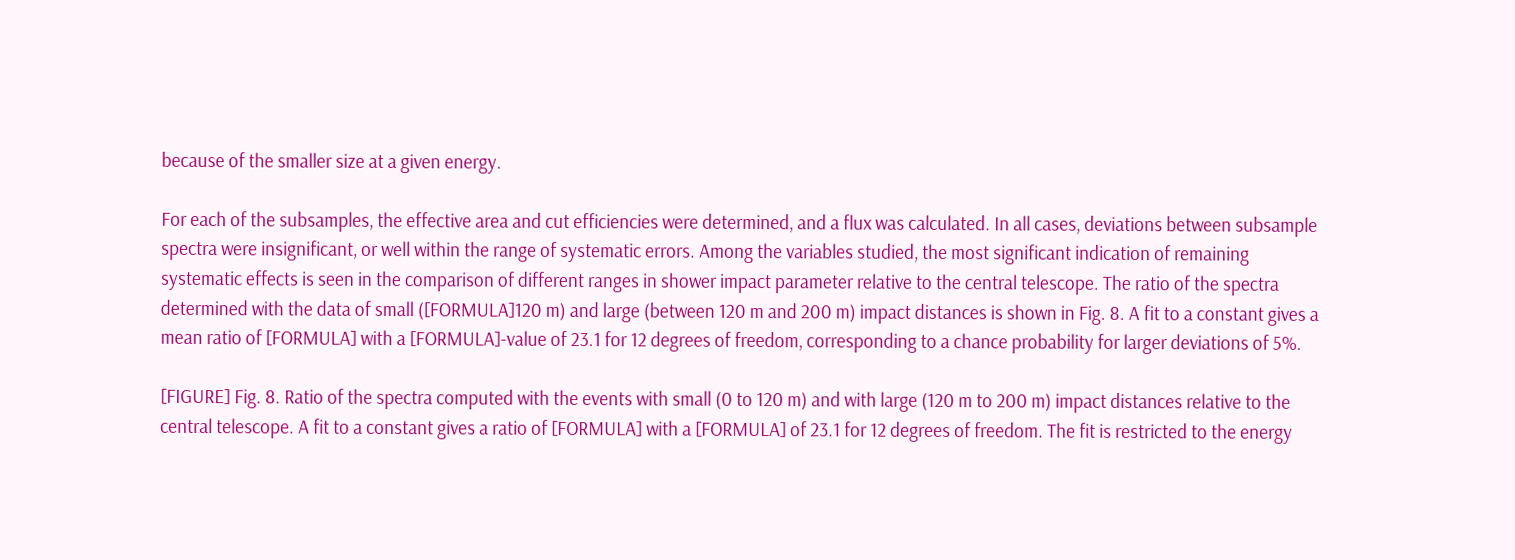because of the smaller size at a given energy.

For each of the subsamples, the effective area and cut efficiencies were determined, and a flux was calculated. In all cases, deviations between subsample spectra were insignificant, or well within the range of systematic errors. Among the variables studied, the most significant indication of remaining systematic effects is seen in the comparison of different ranges in shower impact parameter relative to the central telescope. The ratio of the spectra determined with the data of small ([FORMULA]120 m) and large (between 120 m and 200 m) impact distances is shown in Fig. 8. A fit to a constant gives a mean ratio of [FORMULA] with a [FORMULA]-value of 23.1 for 12 degrees of freedom, corresponding to a chance probability for larger deviations of 5%.

[FIGURE] Fig. 8. Ratio of the spectra computed with the events with small (0 to 120 m) and with large (120 m to 200 m) impact distances relative to the central telescope. A fit to a constant gives a ratio of [FORMULA] with a [FORMULA] of 23.1 for 12 degrees of freedom. The fit is restricted to the energy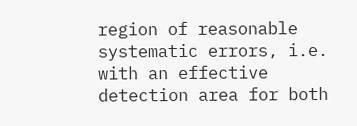region of reasonable systematic errors, i.e. with an effective detection area for both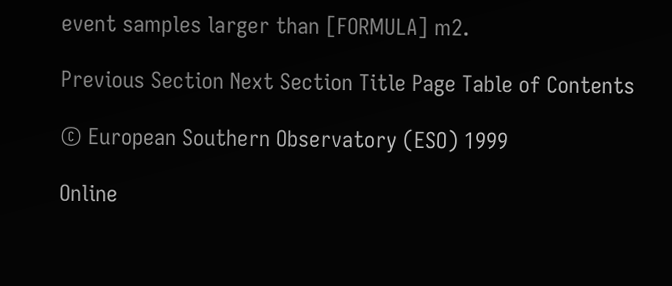event samples larger than [FORMULA] m2.

Previous Section Next Section Title Page Table of Contents

© European Southern Observatory (ESO) 1999

Online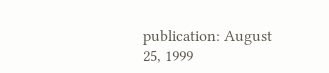publication: August 25, 1999